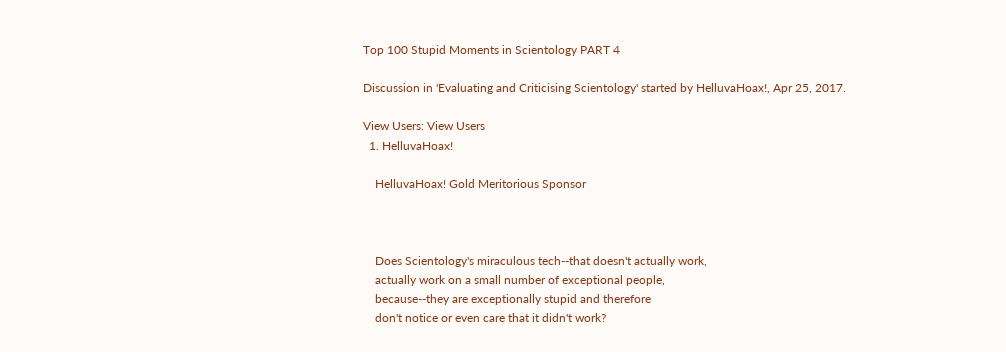Top 100 Stupid Moments in Scientology PART 4

Discussion in 'Evaluating and Criticising Scientology' started by HelluvaHoax!, Apr 25, 2017.

View Users: View Users
  1. HelluvaHoax!

    HelluvaHoax! Gold Meritorious Sponsor



    Does Scientology's miraculous tech--that doesn't actually work,
    actually work on a small number of exceptional people,
    because--they are exceptionally stupid and therefore
    don't notice or even care that it didn't work?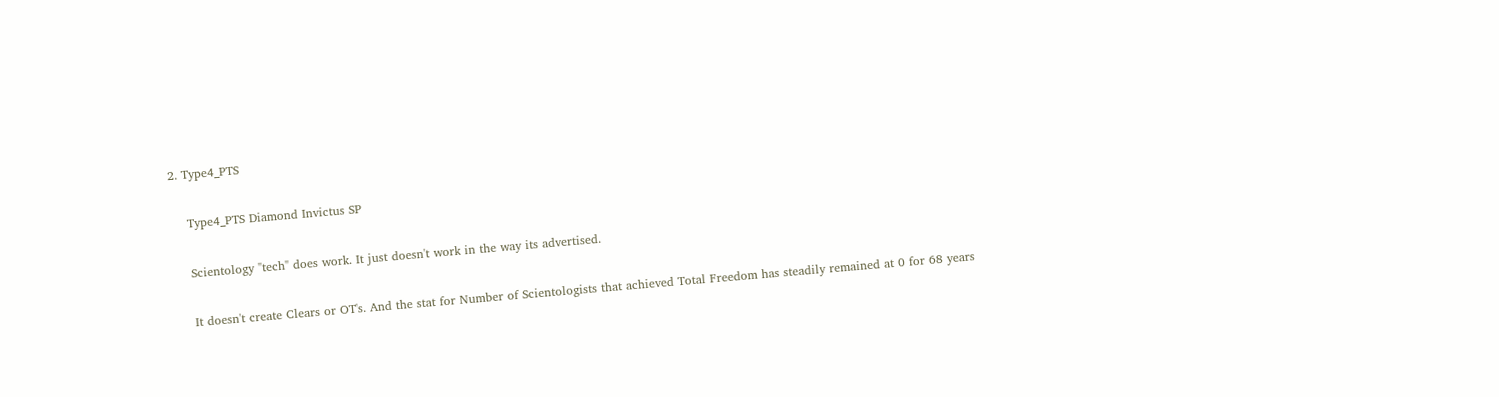2. Type4_PTS

    Type4_PTS Diamond Invictus SP

    Scientology "tech" does work. It just doesn't work in the way its advertised.

    It doesn't create Clears or OT's. And the stat for Number of Scientologists that achieved Total Freedom has steadily remained at 0 for 68 years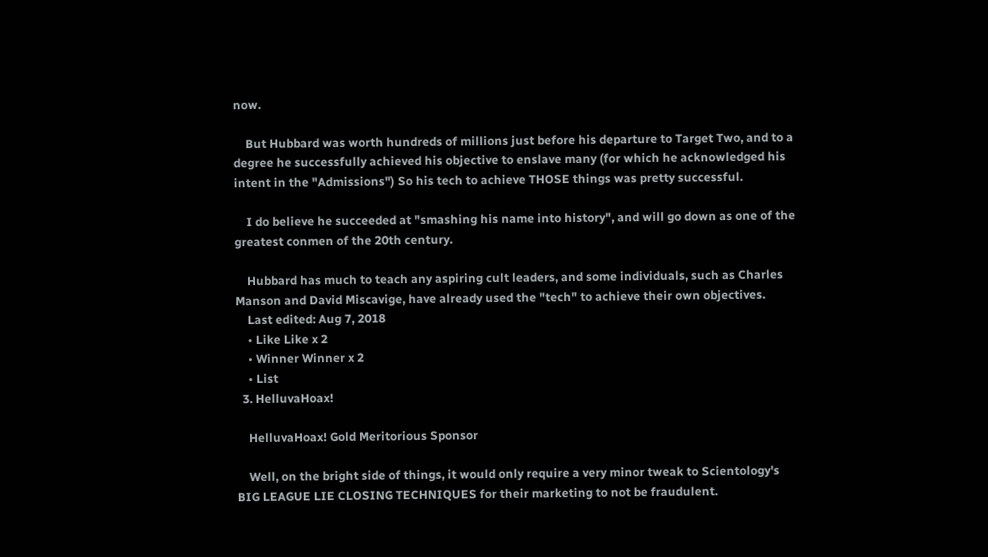now.

    But Hubbard was worth hundreds of millions just before his departure to Target Two, and to a degree he successfully achieved his objective to enslave many (for which he acknowledged his intent in the "Admissions") So his tech to achieve THOSE things was pretty successful.

    I do believe he succeeded at "smashing his name into history", and will go down as one of the greatest conmen of the 20th century.

    Hubbard has much to teach any aspiring cult leaders, and some individuals, such as Charles Manson and David Miscavige, have already used the "tech" to achieve their own objectives.
    Last edited: Aug 7, 2018
    • Like Like x 2
    • Winner Winner x 2
    • List
  3. HelluvaHoax!

    HelluvaHoax! Gold Meritorious Sponsor

    Well, on the bright side of things, it would only require a very minor tweak to Scientology's BIG LEAGUE LIE CLOSING TECHNIQUES for their marketing to not be fraudulent.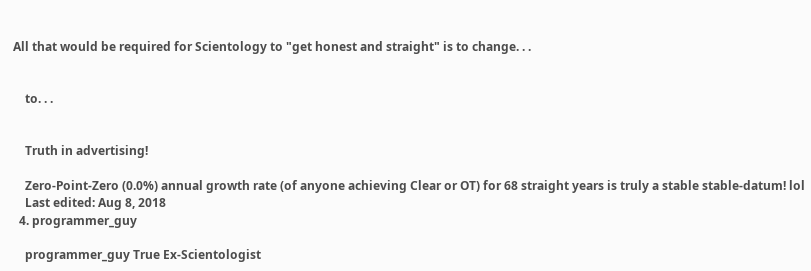All that would be required for Scientology to "get honest and straight" is to change. . .


    to. . .


    Truth in advertising!

    Zero-Point-Zero (0.0%) annual growth rate (of anyone achieving Clear or OT) for 68 straight years is truly a stable stable-datum! lol
    Last edited: Aug 8, 2018
  4. programmer_guy

    programmer_guy True Ex-Scientologist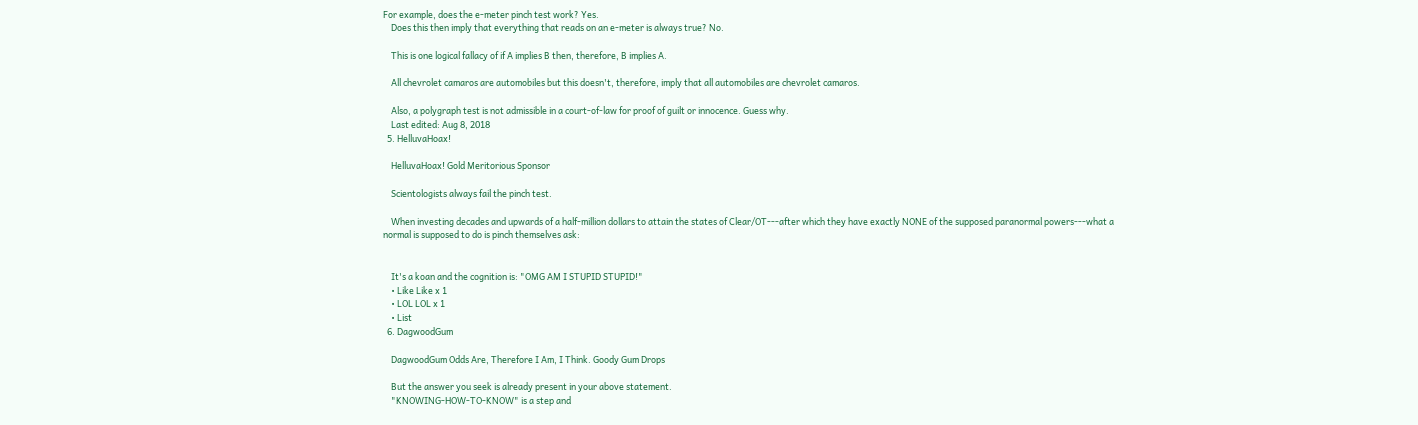For example, does the e-meter pinch test work? Yes.
    Does this then imply that everything that reads on an e-meter is always true? No.

    This is one logical fallacy of if A implies B then, therefore, B implies A.

    All chevrolet camaros are automobiles but this doesn't, therefore, imply that all automobiles are chevrolet camaros.

    Also, a polygraph test is not admissible in a court-of-law for proof of guilt or innocence. Guess why.
    Last edited: Aug 8, 2018
  5. HelluvaHoax!

    HelluvaHoax! Gold Meritorious Sponsor

    Scientologists always fail the pinch test.

    When investing decades and upwards of a half-million dollars to attain the states of Clear/OT---after which they have exactly NONE of the supposed paranormal powers---what a normal is supposed to do is pinch themselves ask:


    It's a koan and the cognition is: "OMG AM I STUPID STUPID!"
    • Like Like x 1
    • LOL LOL x 1
    • List
  6. DagwoodGum

    DagwoodGum Odds Are, Therefore I Am, I Think. Goody Gum Drops

    But the answer you seek is already present in your above statement.
    "KNOWING-HOW-TO-KNOW" is a step and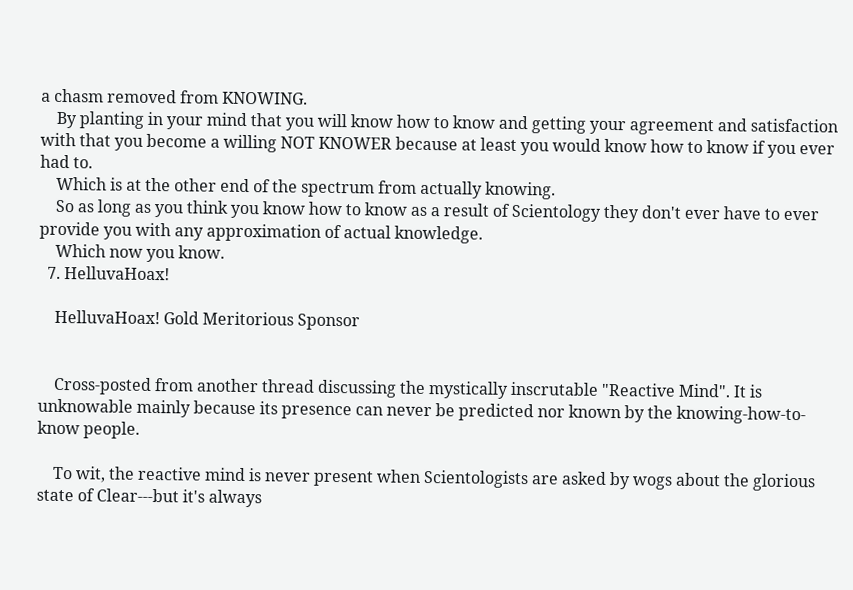a chasm removed from KNOWING.
    By planting in your mind that you will know how to know and getting your agreement and satisfaction with that you become a willing NOT KNOWER because at least you would know how to know if you ever had to.
    Which is at the other end of the spectrum from actually knowing.
    So as long as you think you know how to know as a result of Scientology they don't ever have to ever provide you with any approximation of actual knowledge.
    Which now you know.
  7. HelluvaHoax!

    HelluvaHoax! Gold Meritorious Sponsor


    Cross-posted from another thread discussing the mystically inscrutable "Reactive Mind". It is unknowable mainly because its presence can never be predicted nor known by the knowing-how-to-know people.

    To wit, the reactive mind is never present when Scientologists are asked by wogs about the glorious state of Clear---but it's always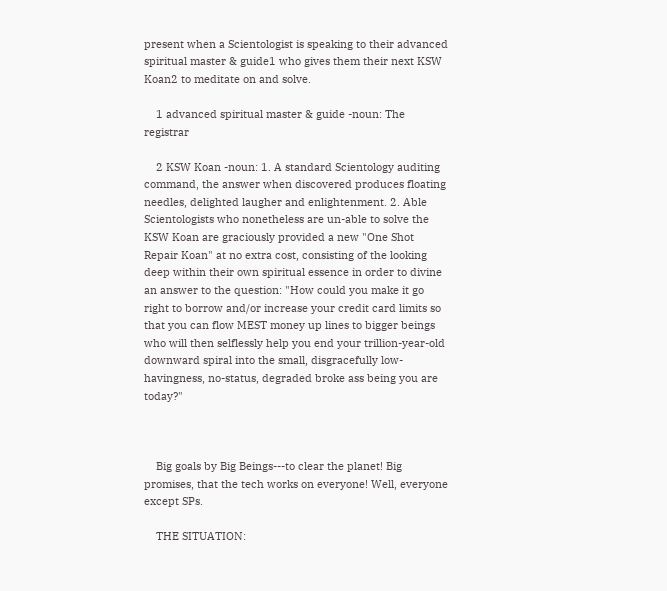present when a Scientologist is speaking to their advanced spiritual master & guide1 who gives them their next KSW Koan2 to meditate on and solve.

    1 advanced spiritual master & guide -noun: The registrar

    2 KSW Koan -noun: 1. A standard Scientology auditing command, the answer when discovered produces floating needles, delighted laugher and enlightenment. 2. Able Scientologists who nonetheless are un-able to solve the KSW Koan are graciously provided a new "One Shot Repair Koan" at no extra cost, consisting of the looking deep within their own spiritual essence in order to divine an answer to the question: "How could you make it go right to borrow and/or increase your credit card limits so that you can flow MEST money up lines to bigger beings who will then selflessly help you end your trillion-year-old downward spiral into the small, disgracefully low-havingness, no-status, degraded broke ass being you are today?"



    Big goals by Big Beings---to clear the planet! Big promises, that the tech works on everyone! Well, everyone except SPs.

    THE SITUATION: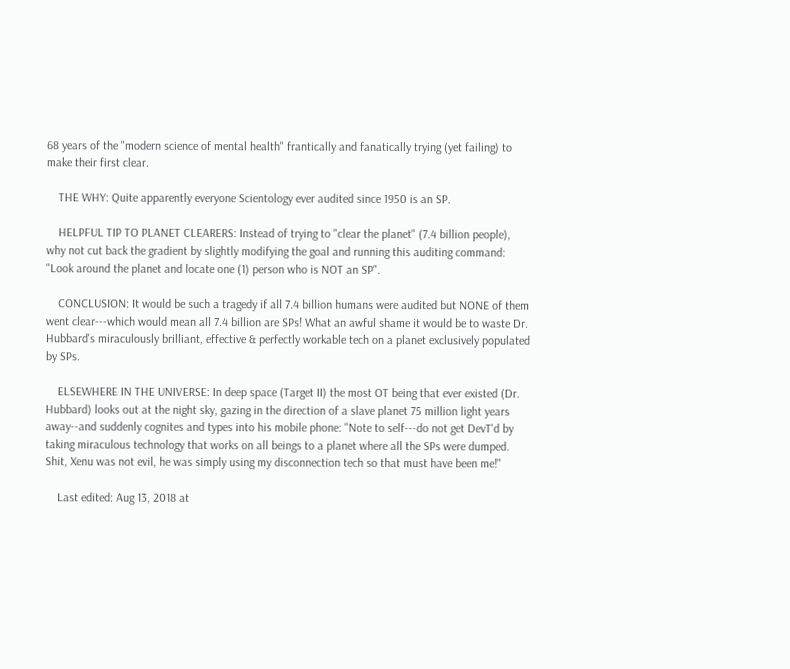68 years of the "modern science of mental health" frantically and fanatically trying (yet failing) to make their first clear.

    THE WHY: Quite apparently everyone Scientology ever audited since 1950 is an SP.

    HELPFUL TIP TO PLANET CLEARERS: Instead of trying to "clear the planet" (7.4 billion people), why not cut back the gradient by slightly modifying the goal and running this auditing command: "Look around the planet and locate one (1) person who is NOT an SP".

    CONCLUSION: It would be such a tragedy if all 7.4 billion humans were audited but NONE of them went clear---which would mean all 7.4 billion are SPs! What an awful shame it would be to waste Dr. Hubbard's miraculously brilliant, effective & perfectly workable tech on a planet exclusively populated by SPs.

    ELSEWHERE IN THE UNIVERSE: In deep space (Target II) the most OT being that ever existed (Dr. Hubbard) looks out at the night sky, gazing in the direction of a slave planet 75 million light years away--and suddenly cognites and types into his mobile phone: "Note to self---do not get DevT'd by taking miraculous technology that works on all beings to a planet where all the SPs were dumped. Shit, Xenu was not evil, he was simply using my disconnection tech so that must have been me!"

    Last edited: Aug 13, 2018 at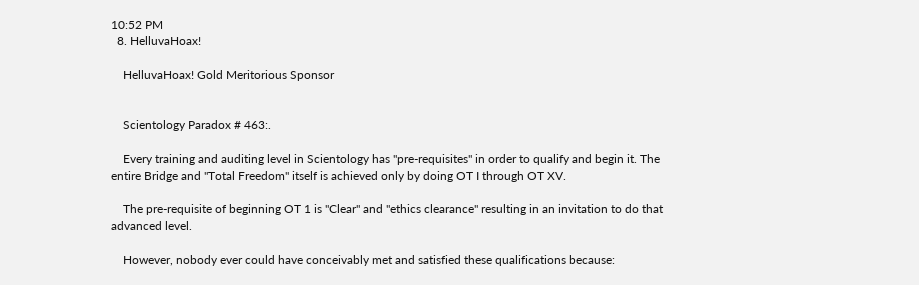10:52 PM
  8. HelluvaHoax!

    HelluvaHoax! Gold Meritorious Sponsor


    Scientology Paradox # 463:.

    Every training and auditing level in Scientology has "pre-requisites" in order to qualify and begin it. The entire Bridge and "Total Freedom" itself is achieved only by doing OT I through OT XV.

    The pre-requisite of beginning OT 1 is "Clear" and "ethics clearance" resulting in an invitation to do that advanced level.

    However, nobody ever could have conceivably met and satisfied these qualifications because: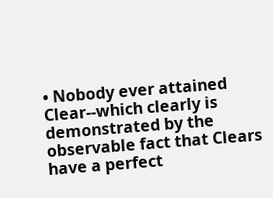• Nobody ever attained Clear--which clearly is demonstrated by the observable fact that Clears have a perfect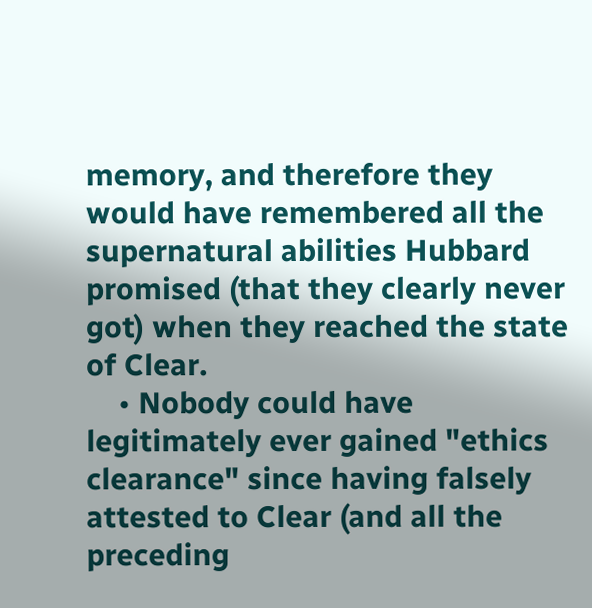memory, and therefore they would have remembered all the supernatural abilities Hubbard promised (that they clearly never got) when they reached the state of Clear.
    • Nobody could have legitimately ever gained "ethics clearance" since having falsely attested to Clear (and all the preceding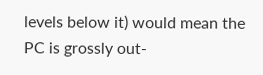levels below it) would mean the PC is grossly out-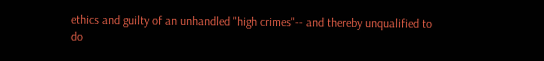ethics and guilty of an unhandled "high crimes"-- and thereby unqualified to do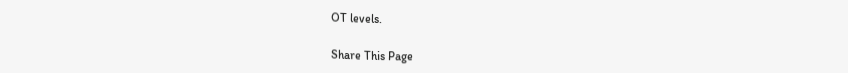OT levels.

Share This Page